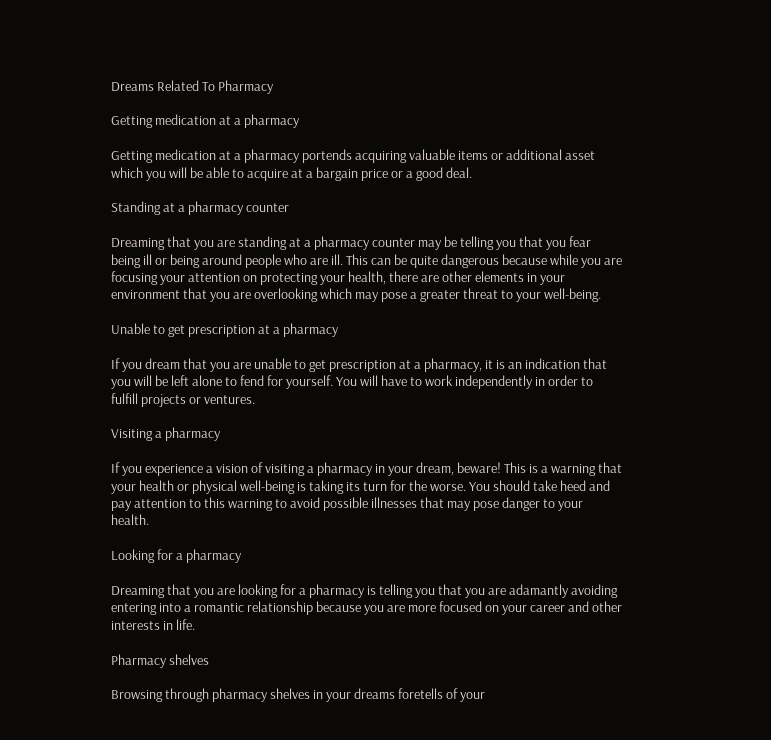Dreams Related To Pharmacy

Getting medication at a pharmacy

Getting medication at a pharmacy portends acquiring valuable items or additional asset which you will be able to acquire at a bargain price or a good deal.

Standing at a pharmacy counter

Dreaming that you are standing at a pharmacy counter may be telling you that you fear being ill or being around people who are ill. This can be quite dangerous because while you are focusing your attention on protecting your health, there are other elements in your environment that you are overlooking which may pose a greater threat to your well-being.

Unable to get prescription at a pharmacy

If you dream that you are unable to get prescription at a pharmacy, it is an indication that you will be left alone to fend for yourself. You will have to work independently in order to fulfill projects or ventures.

Visiting a pharmacy

If you experience a vision of visiting a pharmacy in your dream, beware! This is a warning that your health or physical well-being is taking its turn for the worse. You should take heed and pay attention to this warning to avoid possible illnesses that may pose danger to your health.

Looking for a pharmacy

Dreaming that you are looking for a pharmacy is telling you that you are adamantly avoiding entering into a romantic relationship because you are more focused on your career and other interests in life.

Pharmacy shelves

Browsing through pharmacy shelves in your dreams foretells of your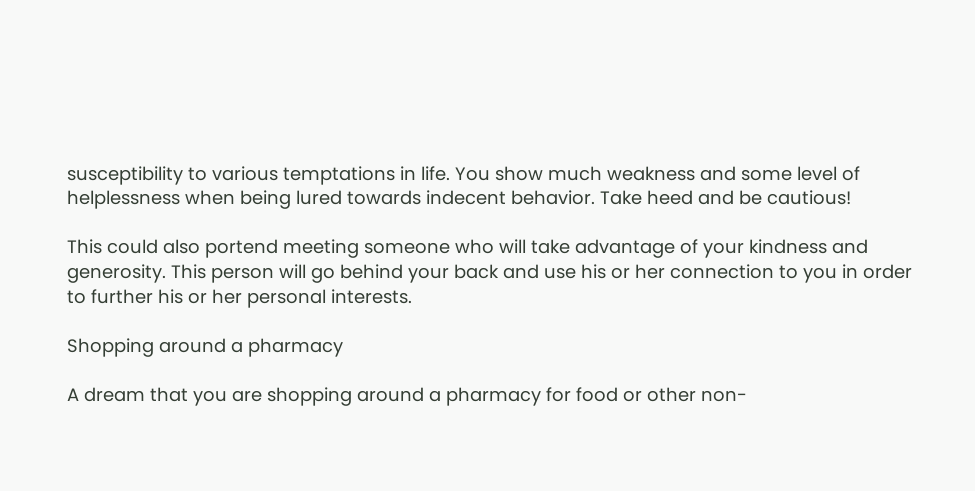susceptibility to various temptations in life. You show much weakness and some level of helplessness when being lured towards indecent behavior. Take heed and be cautious!

This could also portend meeting someone who will take advantage of your kindness and generosity. This person will go behind your back and use his or her connection to you in order to further his or her personal interests.

Shopping around a pharmacy

A dream that you are shopping around a pharmacy for food or other non-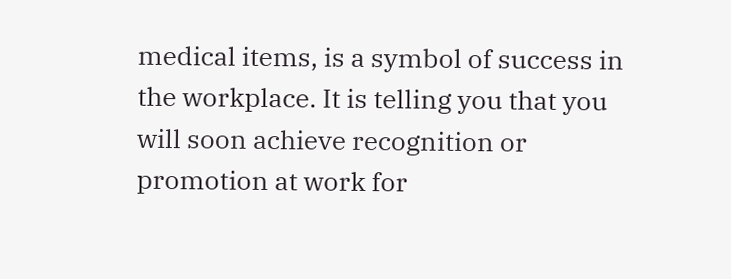medical items, is a symbol of success in the workplace. It is telling you that you will soon achieve recognition or promotion at work for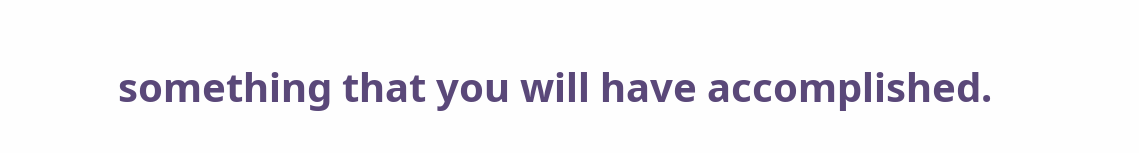something that you will have accomplished.